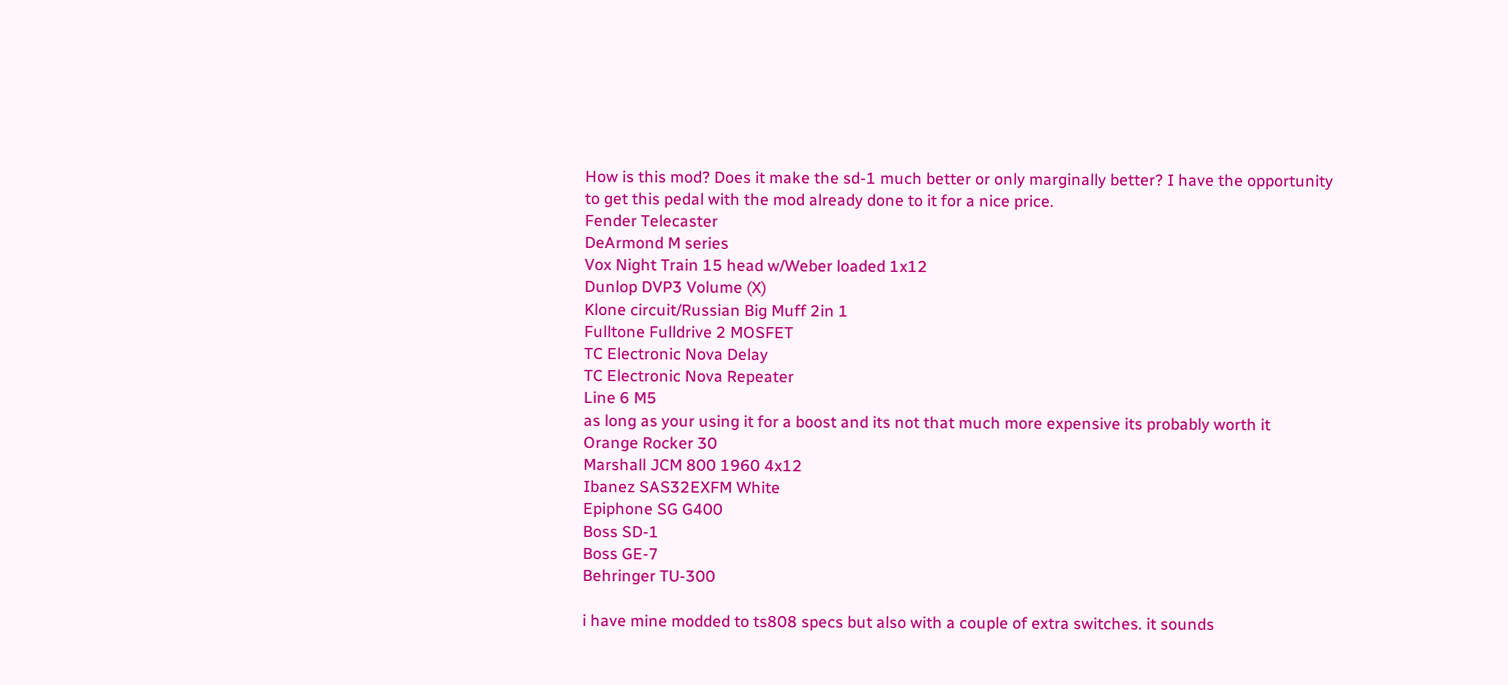How is this mod? Does it make the sd-1 much better or only marginally better? I have the opportunity to get this pedal with the mod already done to it for a nice price.
Fender Telecaster
DeArmond M series
Vox Night Train 15 head w/Weber loaded 1x12
Dunlop DVP3 Volume (X)
Klone circuit/Russian Big Muff 2in 1
Fulltone Fulldrive 2 MOSFET
TC Electronic Nova Delay
TC Electronic Nova Repeater
Line 6 M5
as long as your using it for a boost and its not that much more expensive its probably worth it
Orange Rocker 30
Marshall JCM 800 1960 4x12
Ibanez SAS32EXFM White
Epiphone SG G400
Boss SD-1
Boss GE-7
Behringer TU-300

i have mine modded to ts808 specs but also with a couple of extra switches. it sounds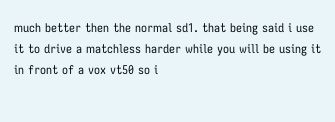much better then the normal sd1. that being said i use it to drive a matchless harder while you will be using it in front of a vox vt50 so i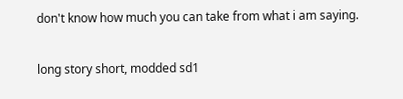don't know how much you can take from what i am saying.

long story short, modded sd1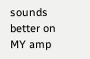sounds better on MY amp